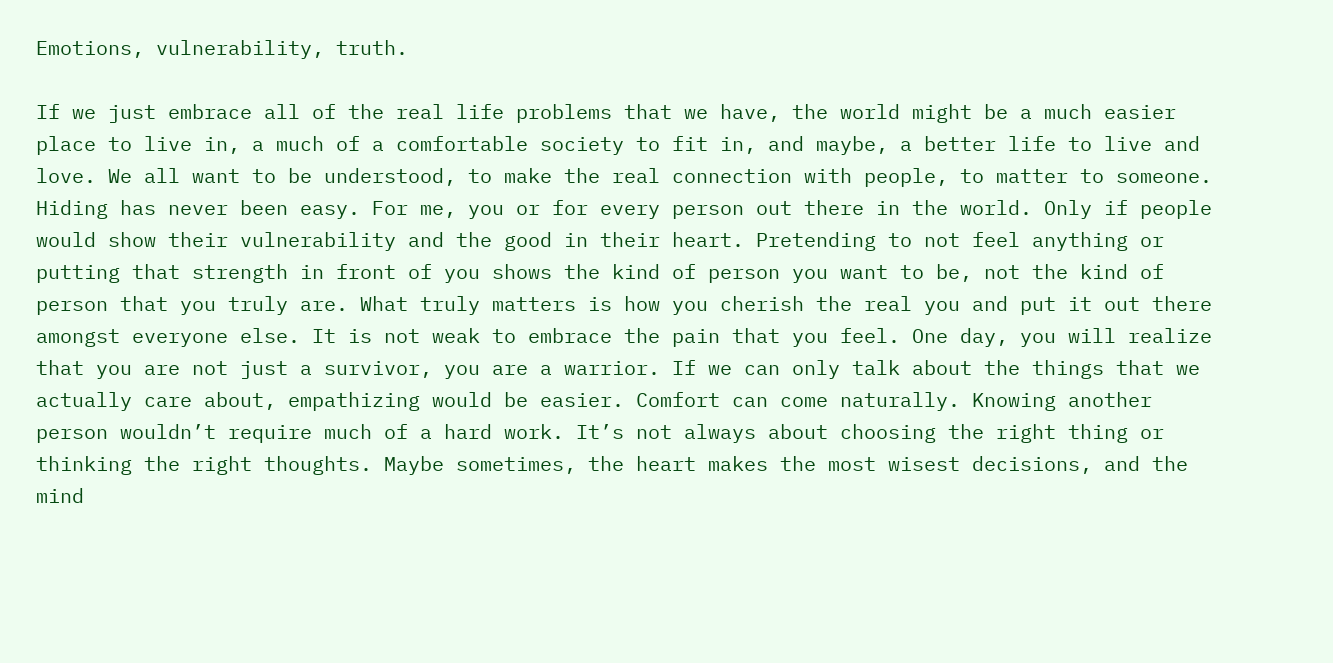Emotions, vulnerability, truth.

If we just embrace all of the real life problems that we have, the world might be a much easier place to live in, a much of a comfortable society to fit in, and maybe, a better life to live and love. We all want to be understood, to make the real connection with people, to matter to someone. Hiding has never been easy. For me, you or for every person out there in the world. Only if people would show their vulnerability and the good in their heart. Pretending to not feel anything or putting that strength in front of you shows the kind of person you want to be, not the kind of person that you truly are. What truly matters is how you cherish the real you and put it out there amongst everyone else. It is not weak to embrace the pain that you feel. One day, you will realize that you are not just a survivor, you are a warrior. If we can only talk about the things that we actually care about, empathizing would be easier. Comfort can come naturally. Knowing another person wouldn’t require much of a hard work. It’s not always about choosing the right thing or thinking the right thoughts. Maybe sometimes, the heart makes the most wisest decisions, and the mind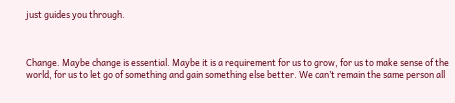just guides you through.



Change. Maybe change is essential. Maybe it is a requirement for us to grow, for us to make sense of the world, for us to let go of something and gain something else better. We can’t remain the same person all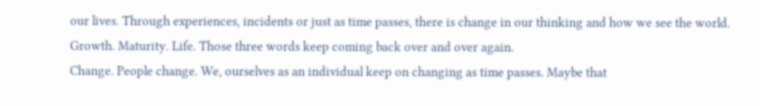our lives. Through experiences, incidents or just as time passes, there is change in our thinking and how we see the world. Growth. Maturity. Life. Those three words keep coming back over and over again.
Change. People change. We, ourselves as an individual keep on changing as time passes. Maybe that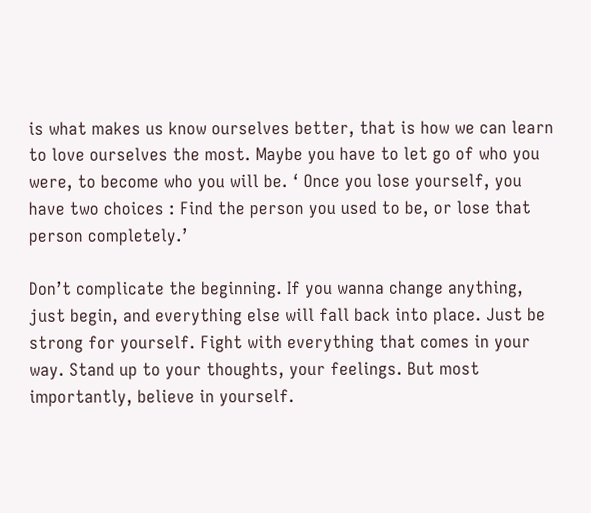is what makes us know ourselves better, that is how we can learn to love ourselves the most. Maybe you have to let go of who you were, to become who you will be. ‘ Once you lose yourself, you have two choices : Find the person you used to be, or lose that person completely.’

Don’t complicate the beginning. If you wanna change anything, just begin, and everything else will fall back into place. Just be strong for yourself. Fight with everything that comes in your way. Stand up to your thoughts, your feelings. But most importantly, believe in yourself.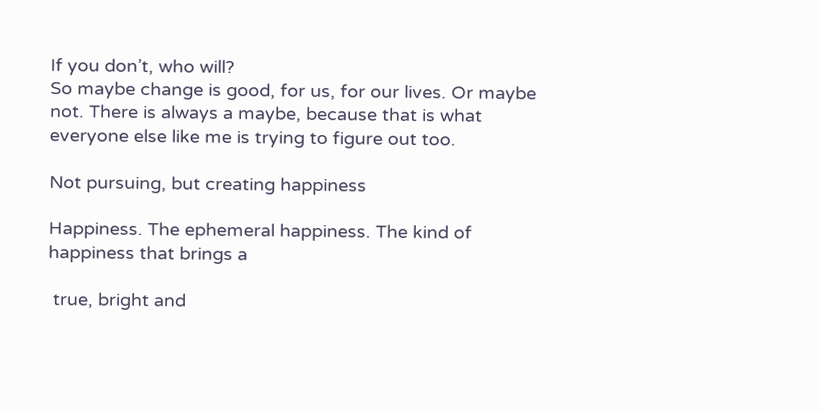If you don’t, who will?
So maybe change is good, for us, for our lives. Or maybe not. There is always a maybe, because that is what everyone else like me is trying to figure out too.

Not pursuing, but creating happiness

Happiness. The ephemeral happiness. The kind of happiness that brings a

 true, bright and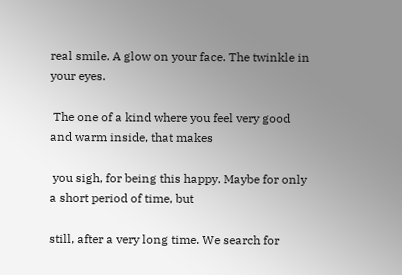real smile. A glow on your face. The twinkle in your eyes.

 The one of a kind where you feel very good and warm inside, that makes

 you sigh, for being this happy. Maybe for only a short period of time, but

still, after a very long time. We search for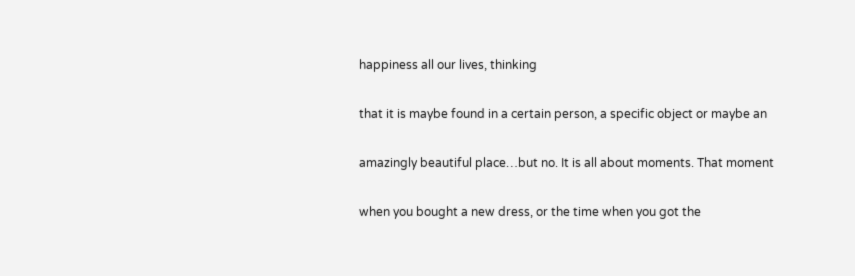happiness all our lives, thinking

that it is maybe found in a certain person, a specific object or maybe an

amazingly beautiful place…but no. It is all about moments. That moment

when you bought a new dress, or the time when you got the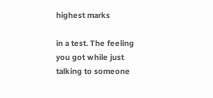highest marks

in a test. The feeling you got while just talking to someone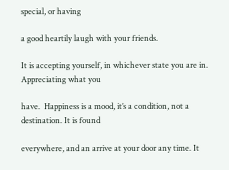special, or having

a good heartily laugh with your friends.

It is accepting yourself, in whichever state you are in. Appreciating what you

have.  Happiness is a mood, it’s a condition, not a destination. It is found

everywhere, and an arrive at your door any time. It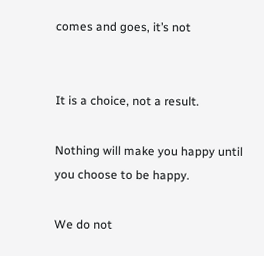comes and goes, it’s not


It is a choice, not a result.

Nothing will make you happy until you choose to be happy.

We do not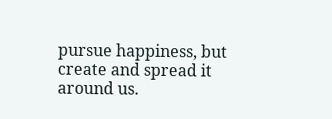pursue happiness, but create and spread it around us.